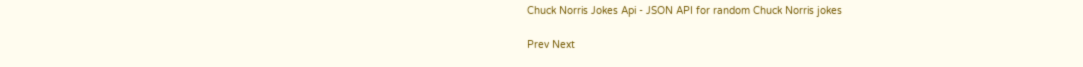Chuck Norris Jokes Api - JSON API for random Chuck Norris jokes

Prev Next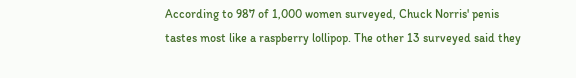According to 987 of 1,000 women surveyed, Chuck Norris' penis tastes most like a raspberry lollipop. The other 13 surveyed said they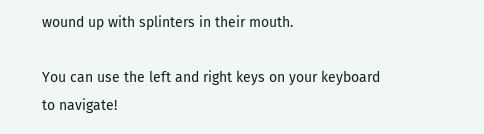wound up with splinters in their mouth.

You can use the left and right keys on your keyboard to navigate!